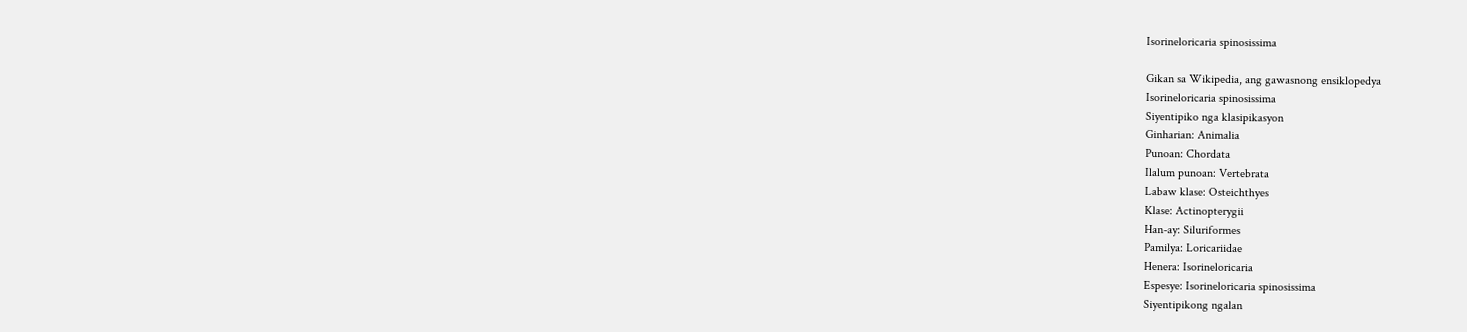Isorineloricaria spinosissima

Gikan sa Wikipedia, ang gawasnong ensiklopedya
Isorineloricaria spinosissima
Siyentipiko nga klasipikasyon
Ginharian: Animalia
Punoan: Chordata
Ilalum punoan: Vertebrata
Labaw klase: Osteichthyes
Klase: Actinopterygii
Han-ay: Siluriformes
Pamilya: Loricariidae
Henera: Isorineloricaria
Espesye: Isorineloricaria spinosissima
Siyentipikong ngalan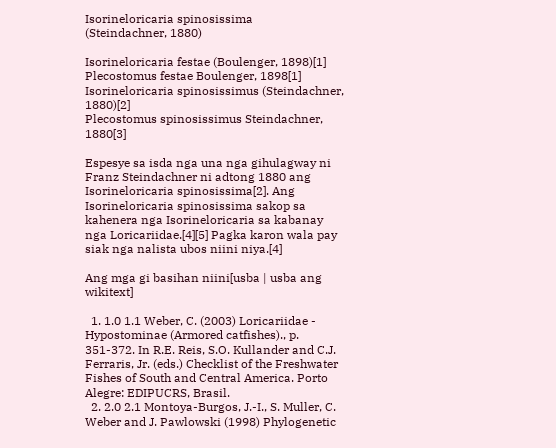Isorineloricaria spinosissima
(Steindachner, 1880)

Isorineloricaria festae (Boulenger, 1898)[1]
Plecostomus festae Boulenger, 1898[1]
Isorineloricaria spinosissimus (Steindachner, 1880)[2]
Plecostomus spinosissimus Steindachner, 1880[3]

Espesye sa isda nga una nga gihulagway ni Franz Steindachner ni adtong 1880 ang Isorineloricaria spinosissima[2]. Ang Isorineloricaria spinosissima sakop sa kahenera nga Isorineloricaria sa kabanay nga Loricariidae.[4][5] Pagka karon wala pay siak nga nalista ubos niini niya.[4]

Ang mga gi basihan niini[usba | usba ang wikitext]

  1. 1.0 1.1 Weber, C. (2003) Loricariidae - Hypostominae (Armored catfishes)., p. 351-372. In R.E. Reis, S.O. Kullander and C.J. Ferraris, Jr. (eds.) Checklist of the Freshwater Fishes of South and Central America. Porto Alegre: EDIPUCRS, Brasil.
  2. 2.0 2.1 Montoya-Burgos, J.-I., S. Muller, C. Weber and J. Pawlowski (1998) Phylogenetic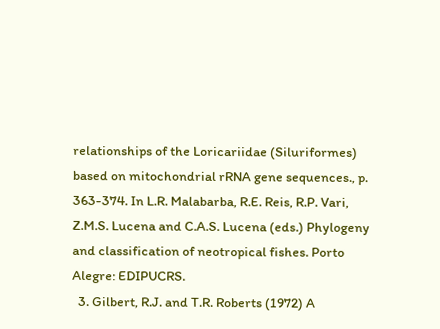relationships of the Loricariidae (Siluriformes) based on mitochondrial rRNA gene sequences., p. 363-374. In L.R. Malabarba, R.E. Reis, R.P. Vari, Z.M.S. Lucena and C.A.S. Lucena (eds.) Phylogeny and classification of neotropical fishes. Porto Alegre: EDIPUCRS.
  3. Gilbert, R.J. and T.R. Roberts (1972) A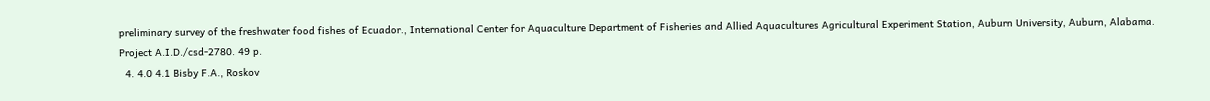preliminary survey of the freshwater food fishes of Ecuador., International Center for Aquaculture Department of Fisheries and Allied Aquacultures Agricultural Experiment Station, Auburn University, Auburn, Alabama. Project A.I.D./csd-2780. 49 p.
  4. 4.0 4.1 Bisby F.A., Roskov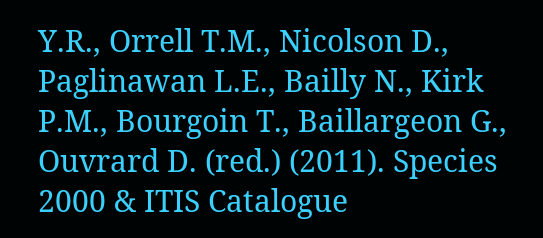Y.R., Orrell T.M., Nicolson D., Paglinawan L.E., Bailly N., Kirk P.M., Bourgoin T., Baillargeon G., Ouvrard D. (red.) (2011). Species 2000 & ITIS Catalogue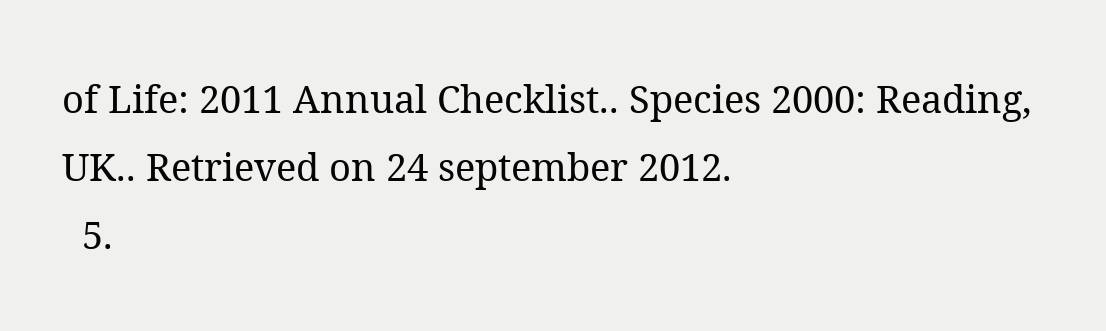of Life: 2011 Annual Checklist.. Species 2000: Reading, UK.. Retrieved on 24 september 2012.
  5.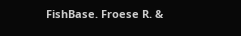FishBase. Froese R. &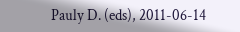Pauly D. (eds), 2011-06-14